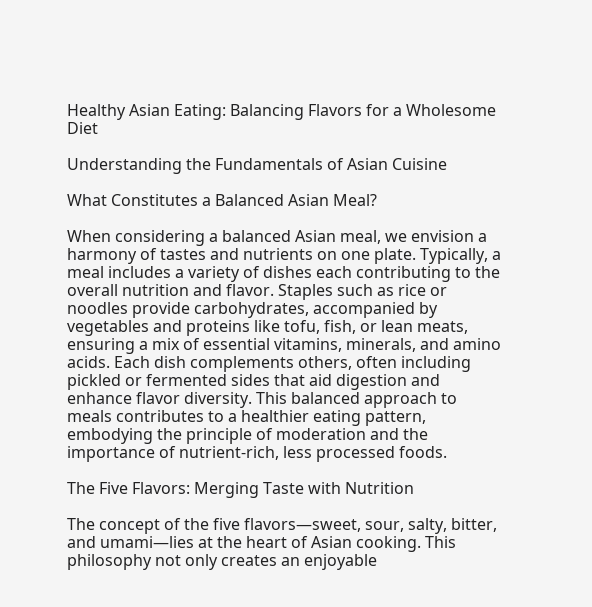Healthy Asian Eating: Balancing Flavors for a Wholesome Diet

Understanding the Fundamentals of Asian Cuisine

What Constitutes a Balanced Asian Meal?

When considering a balanced Asian meal, we envision a harmony of tastes and nutrients on one plate. Typically, a meal includes a variety of dishes each contributing to the overall nutrition and flavor. Staples such as rice or noodles provide carbohydrates, accompanied by vegetables and proteins like tofu, fish, or lean meats, ensuring a mix of essential vitamins, minerals, and amino acids. Each dish complements others, often including pickled or fermented sides that aid digestion and enhance flavor diversity. This balanced approach to meals contributes to a healthier eating pattern, embodying the principle of moderation and the importance of nutrient-rich, less processed foods.

The Five Flavors: Merging Taste with Nutrition

The concept of the five flavors—sweet, sour, salty, bitter, and umami—lies at the heart of Asian cooking. This philosophy not only creates an enjoyable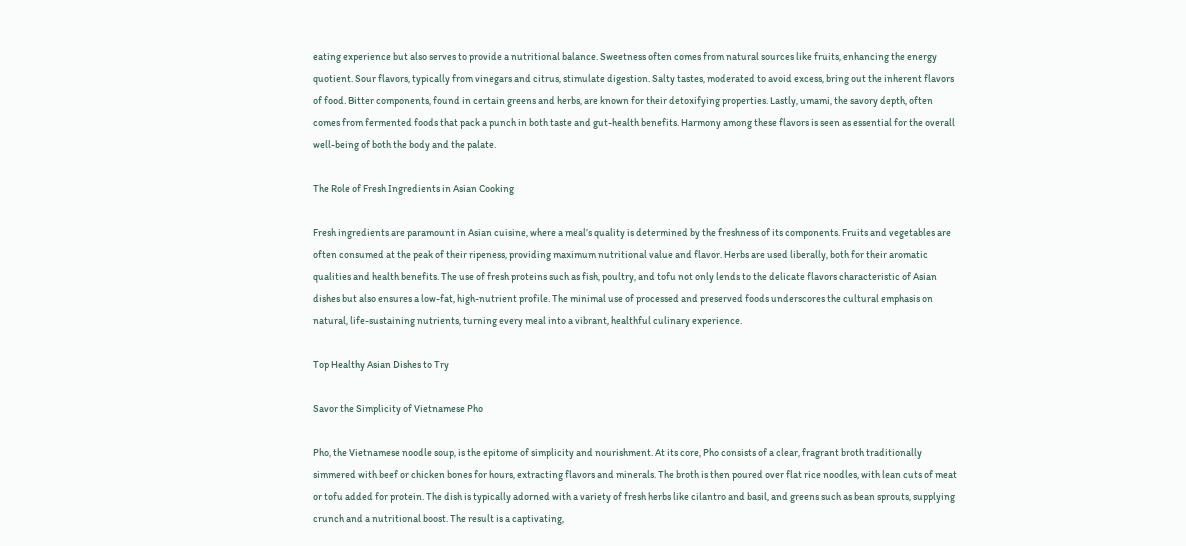eating experience but also serves to provide a nutritional balance. Sweetness often comes from natural sources like fruits, enhancing the energy quotient. Sour flavors, typically from vinegars and citrus, stimulate digestion. Salty tastes, moderated to avoid excess, bring out the inherent flavors of food. Bitter components, found in certain greens and herbs, are known for their detoxifying properties. Lastly, umami, the savory depth, often comes from fermented foods that pack a punch in both taste and gut-health benefits. Harmony among these flavors is seen as essential for the overall well-being of both the body and the palate.

The Role of Fresh Ingredients in Asian Cooking

Fresh ingredients are paramount in Asian cuisine, where a meal’s quality is determined by the freshness of its components. Fruits and vegetables are often consumed at the peak of their ripeness, providing maximum nutritional value and flavor. Herbs are used liberally, both for their aromatic qualities and health benefits. The use of fresh proteins such as fish, poultry, and tofu not only lends to the delicate flavors characteristic of Asian dishes but also ensures a low-fat, high-nutrient profile. The minimal use of processed and preserved foods underscores the cultural emphasis on natural, life-sustaining nutrients, turning every meal into a vibrant, healthful culinary experience.

Top Healthy Asian Dishes to Try

Savor the Simplicity of Vietnamese Pho

Pho, the Vietnamese noodle soup, is the epitome of simplicity and nourishment. At its core, Pho consists of a clear, fragrant broth traditionally simmered with beef or chicken bones for hours, extracting flavors and minerals. The broth is then poured over flat rice noodles, with lean cuts of meat or tofu added for protein. The dish is typically adorned with a variety of fresh herbs like cilantro and basil, and greens such as bean sprouts, supplying crunch and a nutritional boost. The result is a captivating,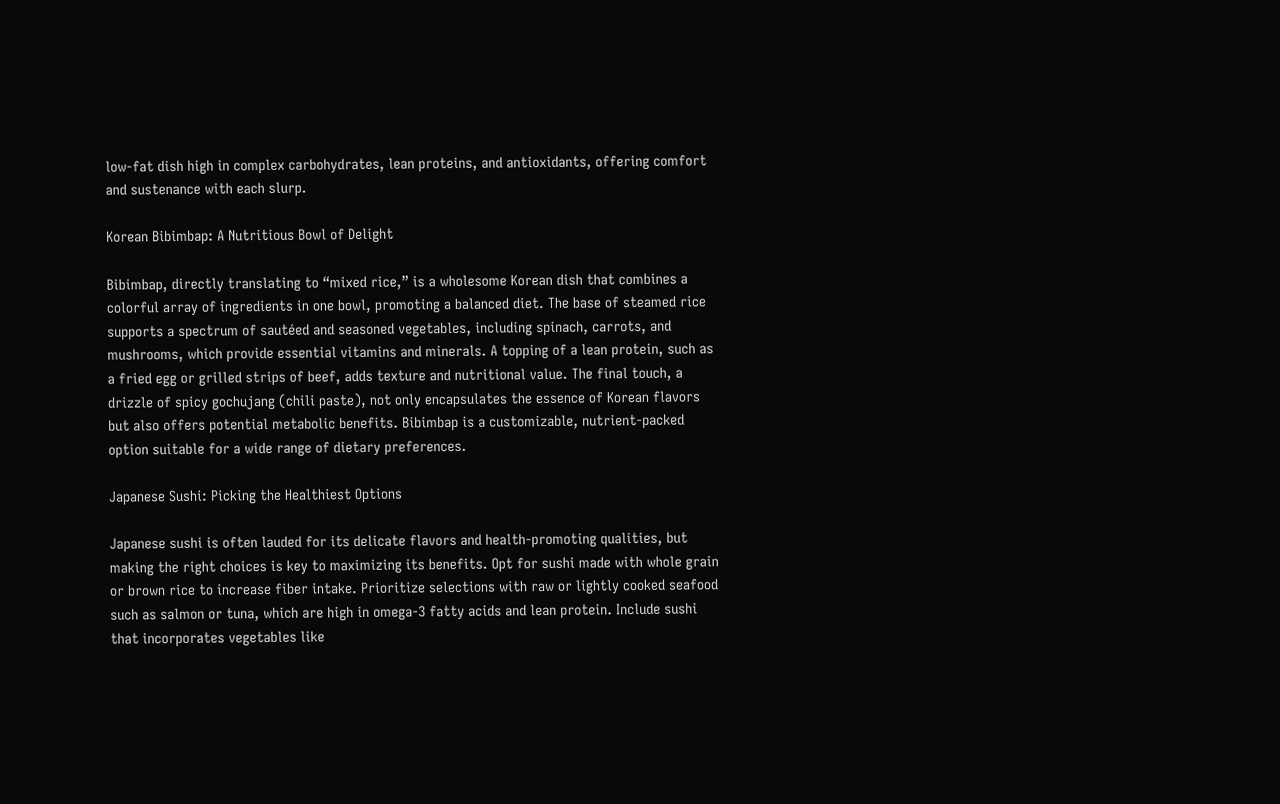low-fat dish high in complex carbohydrates, lean proteins, and antioxidants, offering comfort and sustenance with each slurp.

Korean Bibimbap: A Nutritious Bowl of Delight

Bibimbap, directly translating to “mixed rice,” is a wholesome Korean dish that combines a colorful array of ingredients in one bowl, promoting a balanced diet. The base of steamed rice supports a spectrum of sautéed and seasoned vegetables, including spinach, carrots, and mushrooms, which provide essential vitamins and minerals. A topping of a lean protein, such as a fried egg or grilled strips of beef, adds texture and nutritional value. The final touch, a drizzle of spicy gochujang (chili paste), not only encapsulates the essence of Korean flavors but also offers potential metabolic benefits. Bibimbap is a customizable, nutrient-packed option suitable for a wide range of dietary preferences.

Japanese Sushi: Picking the Healthiest Options

Japanese sushi is often lauded for its delicate flavors and health-promoting qualities, but making the right choices is key to maximizing its benefits. Opt for sushi made with whole grain or brown rice to increase fiber intake. Prioritize selections with raw or lightly cooked seafood such as salmon or tuna, which are high in omega-3 fatty acids and lean protein. Include sushi that incorporates vegetables like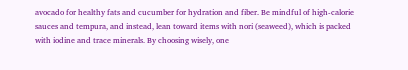avocado for healthy fats and cucumber for hydration and fiber. Be mindful of high-calorie sauces and tempura, and instead, lean toward items with nori (seaweed), which is packed with iodine and trace minerals. By choosing wisely, one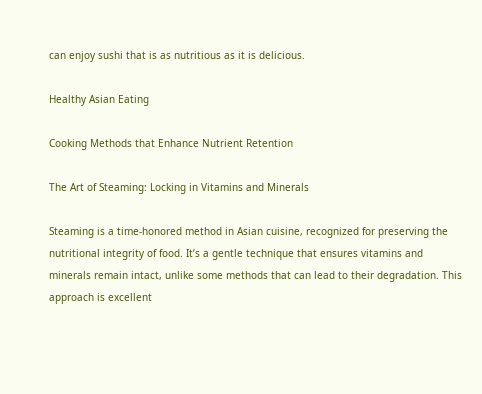can enjoy sushi that is as nutritious as it is delicious.

Healthy Asian Eating

Cooking Methods that Enhance Nutrient Retention

The Art of Steaming: Locking in Vitamins and Minerals

Steaming is a time-honored method in Asian cuisine, recognized for preserving the nutritional integrity of food. It’s a gentle technique that ensures vitamins and minerals remain intact, unlike some methods that can lead to their degradation. This approach is excellent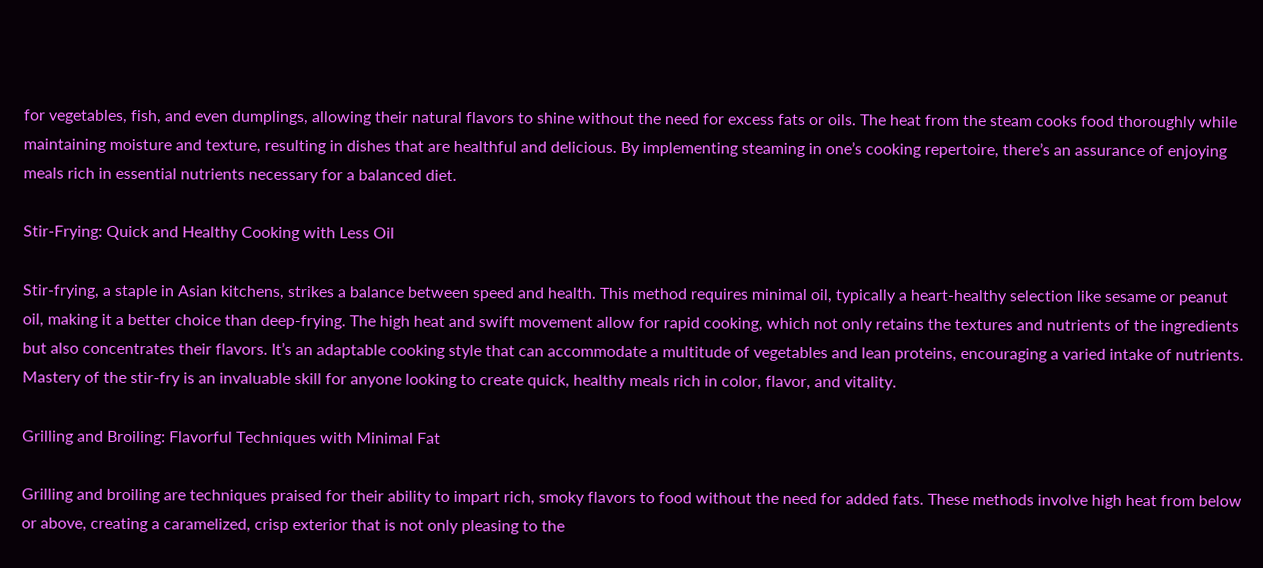for vegetables, fish, and even dumplings, allowing their natural flavors to shine without the need for excess fats or oils. The heat from the steam cooks food thoroughly while maintaining moisture and texture, resulting in dishes that are healthful and delicious. By implementing steaming in one’s cooking repertoire, there’s an assurance of enjoying meals rich in essential nutrients necessary for a balanced diet.

Stir-Frying: Quick and Healthy Cooking with Less Oil

Stir-frying, a staple in Asian kitchens, strikes a balance between speed and health. This method requires minimal oil, typically a heart-healthy selection like sesame or peanut oil, making it a better choice than deep-frying. The high heat and swift movement allow for rapid cooking, which not only retains the textures and nutrients of the ingredients but also concentrates their flavors. It’s an adaptable cooking style that can accommodate a multitude of vegetables and lean proteins, encouraging a varied intake of nutrients. Mastery of the stir-fry is an invaluable skill for anyone looking to create quick, healthy meals rich in color, flavor, and vitality.

Grilling and Broiling: Flavorful Techniques with Minimal Fat

Grilling and broiling are techniques praised for their ability to impart rich, smoky flavors to food without the need for added fats. These methods involve high heat from below or above, creating a caramelized, crisp exterior that is not only pleasing to the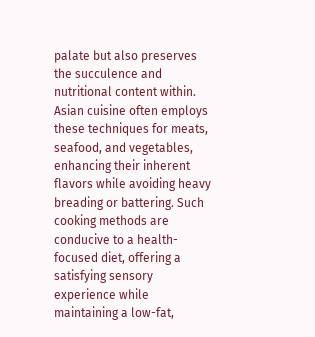palate but also preserves the succulence and nutritional content within. Asian cuisine often employs these techniques for meats, seafood, and vegetables, enhancing their inherent flavors while avoiding heavy breading or battering. Such cooking methods are conducive to a health-focused diet, offering a satisfying sensory experience while maintaining a low-fat,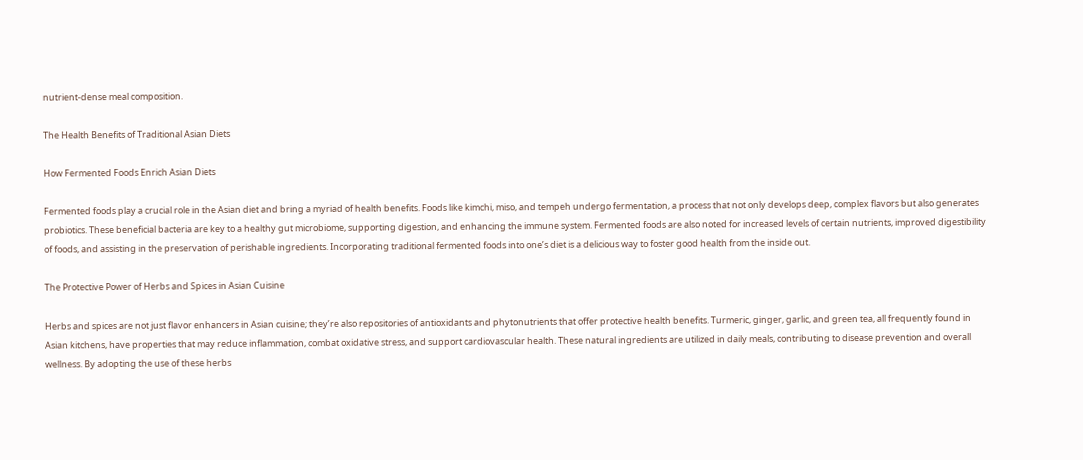nutrient-dense meal composition.

The Health Benefits of Traditional Asian Diets

How Fermented Foods Enrich Asian Diets

Fermented foods play a crucial role in the Asian diet and bring a myriad of health benefits. Foods like kimchi, miso, and tempeh undergo fermentation, a process that not only develops deep, complex flavors but also generates probiotics. These beneficial bacteria are key to a healthy gut microbiome, supporting digestion, and enhancing the immune system. Fermented foods are also noted for increased levels of certain nutrients, improved digestibility of foods, and assisting in the preservation of perishable ingredients. Incorporating traditional fermented foods into one’s diet is a delicious way to foster good health from the inside out.

The Protective Power of Herbs and Spices in Asian Cuisine

Herbs and spices are not just flavor enhancers in Asian cuisine; they’re also repositories of antioxidants and phytonutrients that offer protective health benefits. Turmeric, ginger, garlic, and green tea, all frequently found in Asian kitchens, have properties that may reduce inflammation, combat oxidative stress, and support cardiovascular health. These natural ingredients are utilized in daily meals, contributing to disease prevention and overall wellness. By adopting the use of these herbs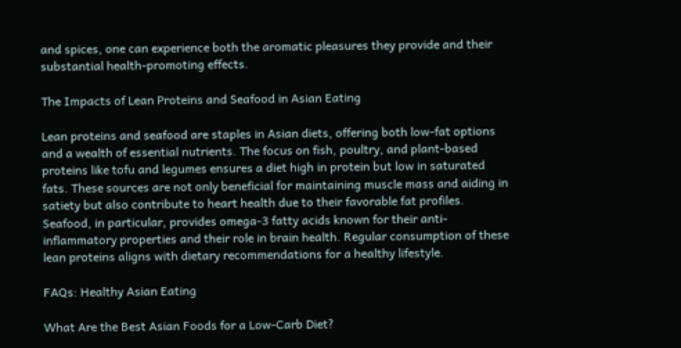and spices, one can experience both the aromatic pleasures they provide and their substantial health-promoting effects.

The Impacts of Lean Proteins and Seafood in Asian Eating

Lean proteins and seafood are staples in Asian diets, offering both low-fat options and a wealth of essential nutrients. The focus on fish, poultry, and plant-based proteins like tofu and legumes ensures a diet high in protein but low in saturated fats. These sources are not only beneficial for maintaining muscle mass and aiding in satiety but also contribute to heart health due to their favorable fat profiles. Seafood, in particular, provides omega-3 fatty acids known for their anti-inflammatory properties and their role in brain health. Regular consumption of these lean proteins aligns with dietary recommendations for a healthy lifestyle.

FAQs: Healthy Asian Eating

What Are the Best Asian Foods for a Low-Carb Diet?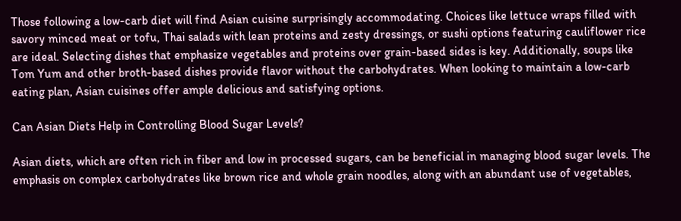Those following a low-carb diet will find Asian cuisine surprisingly accommodating. Choices like lettuce wraps filled with savory minced meat or tofu, Thai salads with lean proteins and zesty dressings, or sushi options featuring cauliflower rice are ideal. Selecting dishes that emphasize vegetables and proteins over grain-based sides is key. Additionally, soups like Tom Yum and other broth-based dishes provide flavor without the carbohydrates. When looking to maintain a low-carb eating plan, Asian cuisines offer ample delicious and satisfying options.

Can Asian Diets Help in Controlling Blood Sugar Levels?

Asian diets, which are often rich in fiber and low in processed sugars, can be beneficial in managing blood sugar levels. The emphasis on complex carbohydrates like brown rice and whole grain noodles, along with an abundant use of vegetables,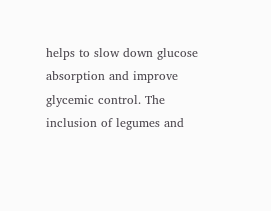helps to slow down glucose absorption and improve glycemic control. The inclusion of legumes and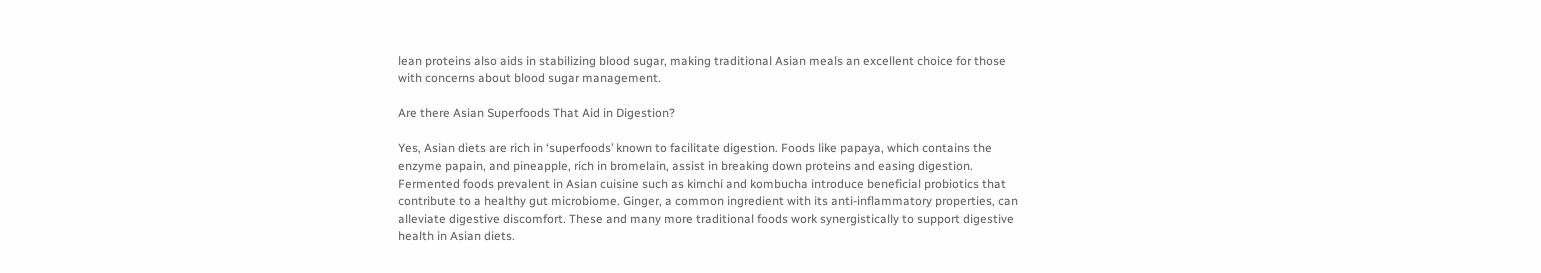lean proteins also aids in stabilizing blood sugar, making traditional Asian meals an excellent choice for those with concerns about blood sugar management.

Are there Asian Superfoods That Aid in Digestion?

Yes, Asian diets are rich in ‘superfoods’ known to facilitate digestion. Foods like papaya, which contains the enzyme papain, and pineapple, rich in bromelain, assist in breaking down proteins and easing digestion. Fermented foods prevalent in Asian cuisine such as kimchi and kombucha introduce beneficial probiotics that contribute to a healthy gut microbiome. Ginger, a common ingredient with its anti-inflammatory properties, can alleviate digestive discomfort. These and many more traditional foods work synergistically to support digestive health in Asian diets.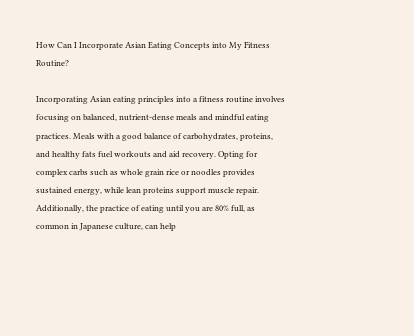How Can I Incorporate Asian Eating Concepts into My Fitness Routine?

Incorporating Asian eating principles into a fitness routine involves focusing on balanced, nutrient-dense meals and mindful eating practices. Meals with a good balance of carbohydrates, proteins, and healthy fats fuel workouts and aid recovery. Opting for complex carbs such as whole grain rice or noodles provides sustained energy, while lean proteins support muscle repair. Additionally, the practice of eating until you are 80% full, as common in Japanese culture, can help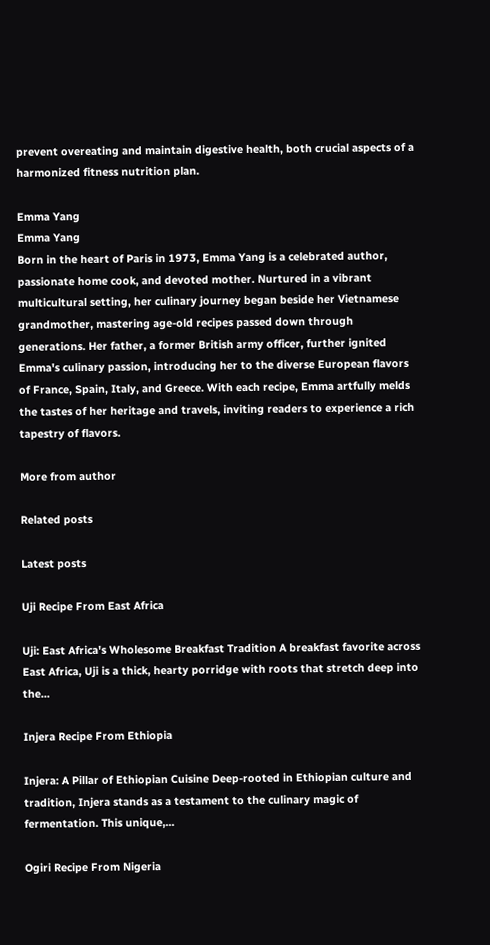prevent overeating and maintain digestive health, both crucial aspects of a harmonized fitness nutrition plan.

Emma Yang
Emma Yang
Born in the heart of Paris in 1973, Emma Yang is a celebrated author, passionate home cook, and devoted mother. Nurtured in a vibrant multicultural setting, her culinary journey began beside her Vietnamese grandmother, mastering age-old recipes passed down through generations. Her father, a former British army officer, further ignited Emma's culinary passion, introducing her to the diverse European flavors of France, Spain, Italy, and Greece. With each recipe, Emma artfully melds the tastes of her heritage and travels, inviting readers to experience a rich tapestry of flavors.

More from author

Related posts

Latest posts

Uji Recipe From East Africa

Uji: East Africa's Wholesome Breakfast Tradition A breakfast favorite across East Africa, Uji is a thick, hearty porridge with roots that stretch deep into the...

Injera Recipe From Ethiopia

Injera: A Pillar of Ethiopian Cuisine Deep-rooted in Ethiopian culture and tradition, Injera stands as a testament to the culinary magic of fermentation. This unique,...

Ogiri Recipe From Nigeria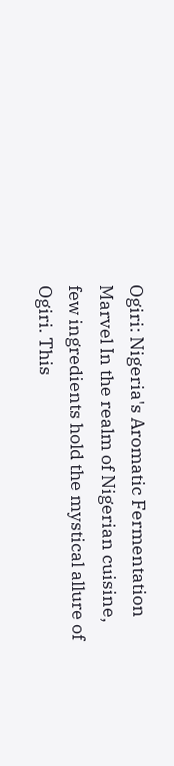Ogiri: Nigeria's Aromatic Fermentation Marvel In the realm of Nigerian cuisine, few ingredients hold the mystical allure of Ogiri. This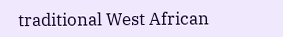traditional West African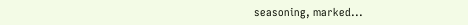seasoning, marked...